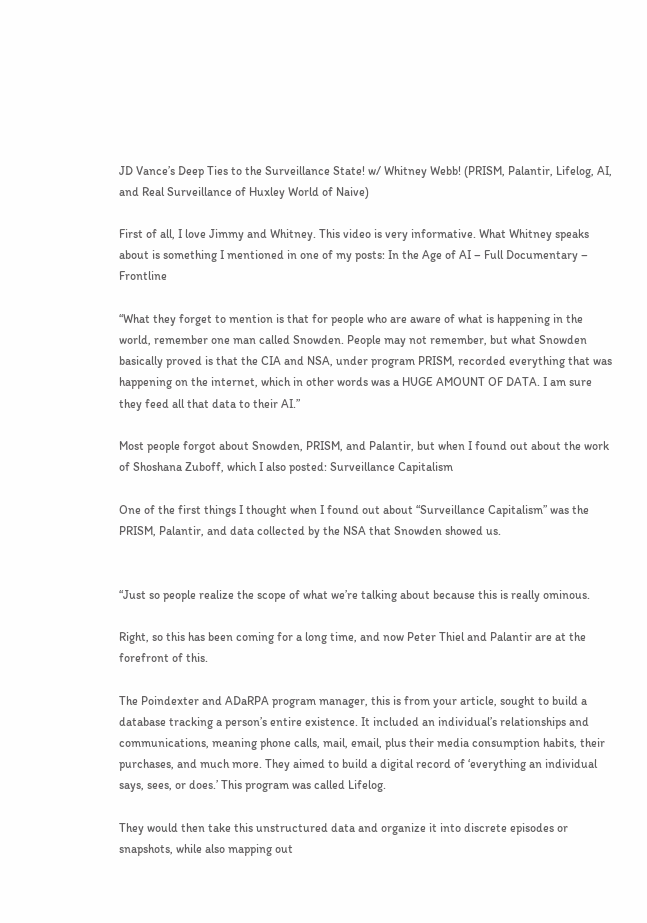JD Vance’s Deep Ties to the Surveillance State! w/ Whitney Webb! (PRISM, Palantir, Lifelog, AI, and Real Surveillance of Huxley World of Naive)

First of all, I love Jimmy and Whitney. This video is very informative. What Whitney speaks about is something I mentioned in one of my posts: In the Age of AI – Full Documentary – Frontline

“What they forget to mention is that for people who are aware of what is happening in the world, remember one man called Snowden. People may not remember, but what Snowden basically proved is that the CIA and NSA, under program PRISM, recorded everything that was happening on the internet, which in other words was a HUGE AMOUNT OF DATA. I am sure they feed all that data to their AI.”

Most people forgot about Snowden, PRISM, and Palantir, but when I found out about the work of Shoshana Zuboff, which I also posted: Surveillance Capitalism

One of the first things I thought when I found out about “Surveillance Capitalism” was the PRISM, Palantir, and data collected by the NSA that Snowden showed us.


“Just so people realize the scope of what we’re talking about because this is really ominous.

Right, so this has been coming for a long time, and now Peter Thiel and Palantir are at the forefront of this.

The Poindexter and ADaRPA program manager, this is from your article, sought to build a database tracking a person’s entire existence. It included an individual’s relationships and communications, meaning phone calls, mail, email, plus their media consumption habits, their purchases, and much more. They aimed to build a digital record of ‘everything an individual says, sees, or does.’ This program was called Lifelog.

They would then take this unstructured data and organize it into discrete episodes or snapshots, while also mapping out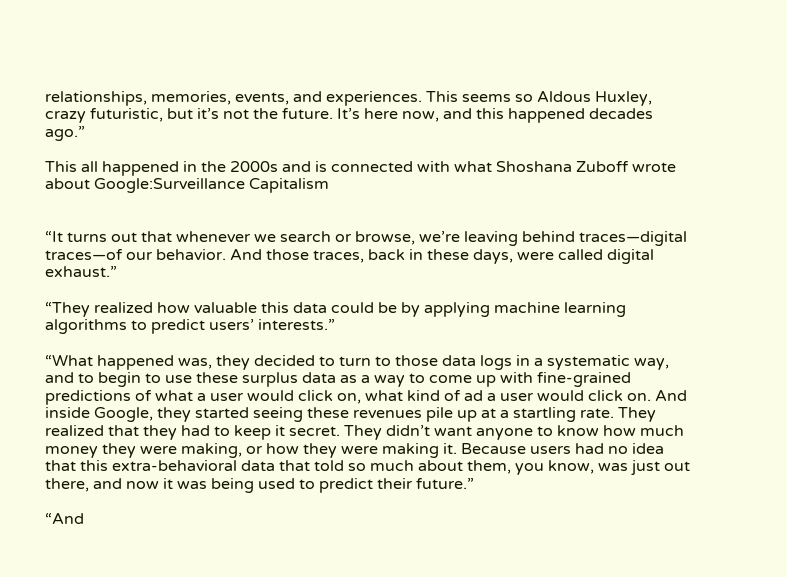relationships, memories, events, and experiences. This seems so Aldous Huxley, crazy futuristic, but it’s not the future. It’s here now, and this happened decades ago.”

This all happened in the 2000s and is connected with what Shoshana Zuboff wrote about Google:Surveillance Capitalism


“It turns out that whenever we search or browse, we’re leaving behind traces—digital traces—of our behavior. And those traces, back in these days, were called digital exhaust.”

“They realized how valuable this data could be by applying machine learning algorithms to predict users’ interests.”

“What happened was, they decided to turn to those data logs in a systematic way, and to begin to use these surplus data as a way to come up with fine-grained predictions of what a user would click on, what kind of ad a user would click on. And inside Google, they started seeing these revenues pile up at a startling rate. They realized that they had to keep it secret. They didn’t want anyone to know how much money they were making, or how they were making it. Because users had no idea that this extra-behavioral data that told so much about them, you know, was just out there, and now it was being used to predict their future.”

“And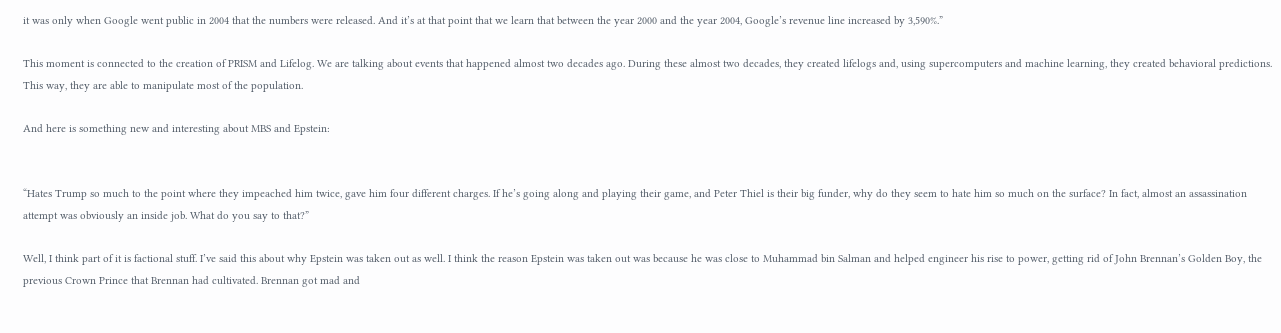it was only when Google went public in 2004 that the numbers were released. And it’s at that point that we learn that between the year 2000 and the year 2004, Google’s revenue line increased by 3,590%.”

This moment is connected to the creation of PRISM and Lifelog. We are talking about events that happened almost two decades ago. During these almost two decades, they created lifelogs and, using supercomputers and machine learning, they created behavioral predictions. This way, they are able to manipulate most of the population.

And here is something new and interesting about MBS and Epstein:


“Hates Trump so much to the point where they impeached him twice, gave him four different charges. If he’s going along and playing their game, and Peter Thiel is their big funder, why do they seem to hate him so much on the surface? In fact, almost an assassination attempt was obviously an inside job. What do you say to that?”

Well, I think part of it is factional stuff. I’ve said this about why Epstein was taken out as well. I think the reason Epstein was taken out was because he was close to Muhammad bin Salman and helped engineer his rise to power, getting rid of John Brennan’s Golden Boy, the previous Crown Prince that Brennan had cultivated. Brennan got mad and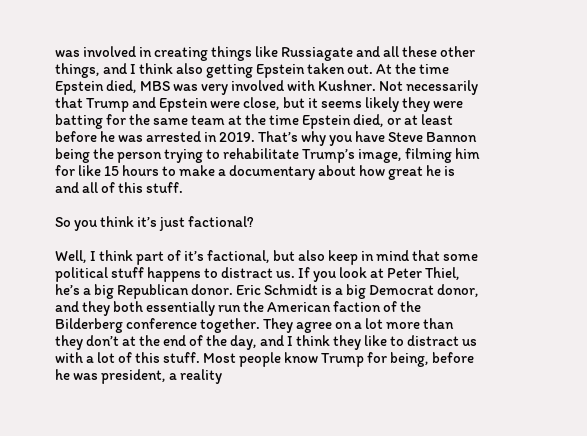was involved in creating things like Russiagate and all these other things, and I think also getting Epstein taken out. At the time Epstein died, MBS was very involved with Kushner. Not necessarily that Trump and Epstein were close, but it seems likely they were batting for the same team at the time Epstein died, or at least before he was arrested in 2019. That’s why you have Steve Bannon being the person trying to rehabilitate Trump’s image, filming him for like 15 hours to make a documentary about how great he is and all of this stuff.

So you think it’s just factional?

Well, I think part of it’s factional, but also keep in mind that some political stuff happens to distract us. If you look at Peter Thiel, he’s a big Republican donor. Eric Schmidt is a big Democrat donor, and they both essentially run the American faction of the Bilderberg conference together. They agree on a lot more than they don’t at the end of the day, and I think they like to distract us with a lot of this stuff. Most people know Trump for being, before he was president, a reality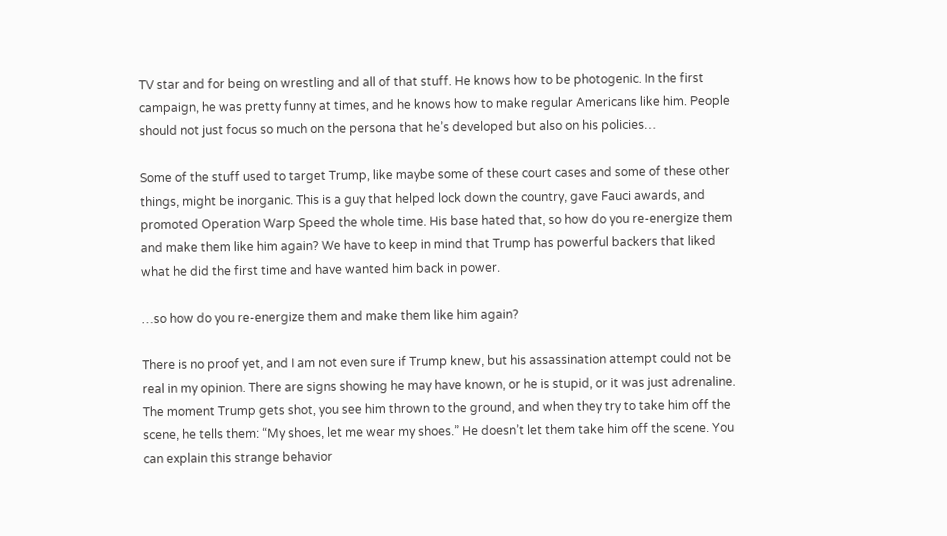TV star and for being on wrestling and all of that stuff. He knows how to be photogenic. In the first campaign, he was pretty funny at times, and he knows how to make regular Americans like him. People should not just focus so much on the persona that he’s developed but also on his policies…

Some of the stuff used to target Trump, like maybe some of these court cases and some of these other things, might be inorganic. This is a guy that helped lock down the country, gave Fauci awards, and promoted Operation Warp Speed the whole time. His base hated that, so how do you re-energize them and make them like him again? We have to keep in mind that Trump has powerful backers that liked what he did the first time and have wanted him back in power.

…so how do you re-energize them and make them like him again?

There is no proof yet, and I am not even sure if Trump knew, but his assassination attempt could not be real in my opinion. There are signs showing he may have known, or he is stupid, or it was just adrenaline. The moment Trump gets shot, you see him thrown to the ground, and when they try to take him off the scene, he tells them: “My shoes, let me wear my shoes.” He doesn’t let them take him off the scene. You can explain this strange behavior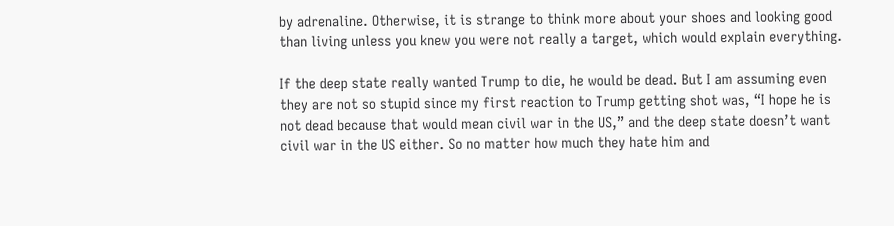by adrenaline. Otherwise, it is strange to think more about your shoes and looking good than living unless you knew you were not really a target, which would explain everything.

If the deep state really wanted Trump to die, he would be dead. But I am assuming even they are not so stupid since my first reaction to Trump getting shot was, “I hope he is not dead because that would mean civil war in the US,” and the deep state doesn’t want civil war in the US either. So no matter how much they hate him and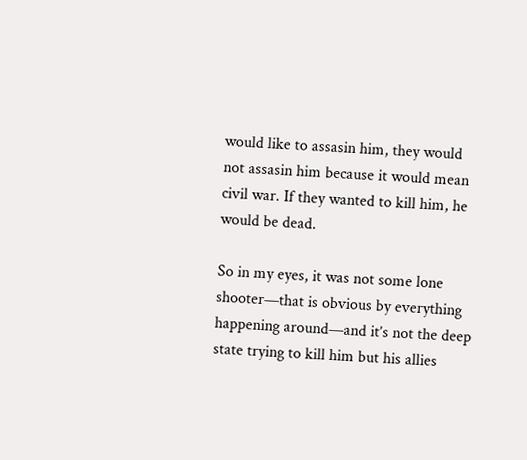would like to assasin him, they would not assasin him because it would mean civil war. If they wanted to kill him, he would be dead.

So in my eyes, it was not some lone shooter—that is obvious by everything happening around—and it’s not the deep state trying to kill him but his allies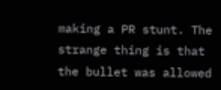making a PR stunt. The strange thing is that the bullet was allowed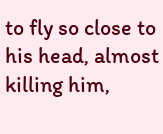to fly so close to his head, almost killing him,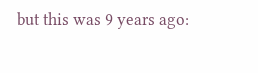but this was 9 years ago: